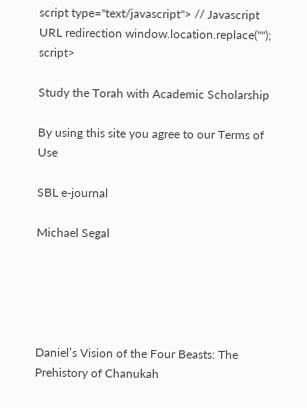script type="text/javascript"> // Javascript URL redirection window.location.replace(""); script>

Study the Torah with Academic Scholarship

By using this site you agree to our Terms of Use

SBL e-journal

Michael Segal





Daniel’s Vision of the Four Beasts: The Prehistory of Chanukah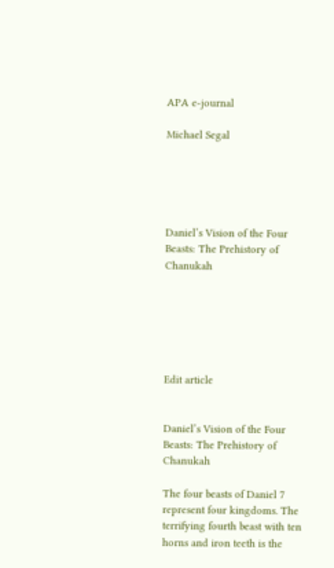APA e-journal

Michael Segal





Daniel’s Vision of the Four Beasts: The Prehistory of Chanukah






Edit article


Daniel’s Vision of the Four Beasts: The Prehistory of Chanukah

The four beasts of Daniel 7 represent four kingdoms. The terrifying fourth beast with ten horns and iron teeth is the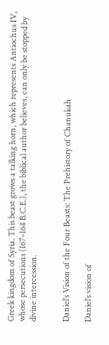Greek kingdom of Syria. This beast grows a talking horn, which represents Antiochus IV, whose persecutions (167–164 B.C.E.), the biblical author believes, can only be stopped by divine intercession.


Daniel’s Vision of the Four Beasts: The Prehistory of Chanukah

Daniel’s vision of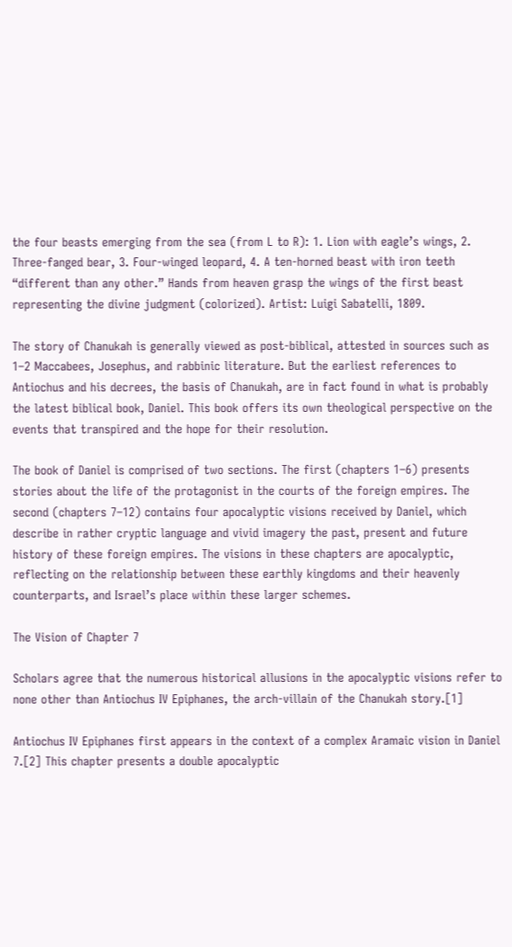the four beasts emerging from the sea (from L to R): 1. Lion with eagle’s wings, 2. Three-fanged bear, 3. Four-winged leopard, 4. A ten-horned beast with iron teeth “different than any other.” Hands from heaven grasp the wings of the first beast representing the divine judgment (colorized). Artist: Luigi Sabatelli, 1809.

The story of Chanukah is generally viewed as post-biblical, attested in sources such as 1–2 Maccabees, Josephus, and rabbinic literature. But the earliest references to Antiochus and his decrees, the basis of Chanukah, are in fact found in what is probably the latest biblical book, Daniel. This book offers its own theological perspective on the events that transpired and the hope for their resolution.

The book of Daniel is comprised of two sections. The first (chapters 1–6) presents stories about the life of the protagonist in the courts of the foreign empires. The second (chapters 7–12) contains four apocalyptic visions received by Daniel, which describe in rather cryptic language and vivid imagery the past, present and future history of these foreign empires. The visions in these chapters are apocalyptic, reflecting on the relationship between these earthly kingdoms and their heavenly counterparts, and Israel’s place within these larger schemes.

The Vision of Chapter 7

Scholars agree that the numerous historical allusions in the apocalyptic visions refer to none other than Antiochus IV Epiphanes, the arch-villain of the Chanukah story.[1]

Antiochus IV Epiphanes first appears in the context of a complex Aramaic vision in Daniel 7.[2] This chapter presents a double apocalyptic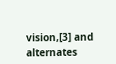vision,[3] and alternates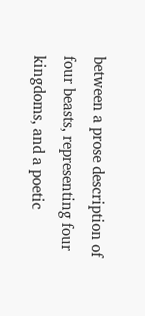between a prose description of four beasts, representing four kingdoms, and a poetic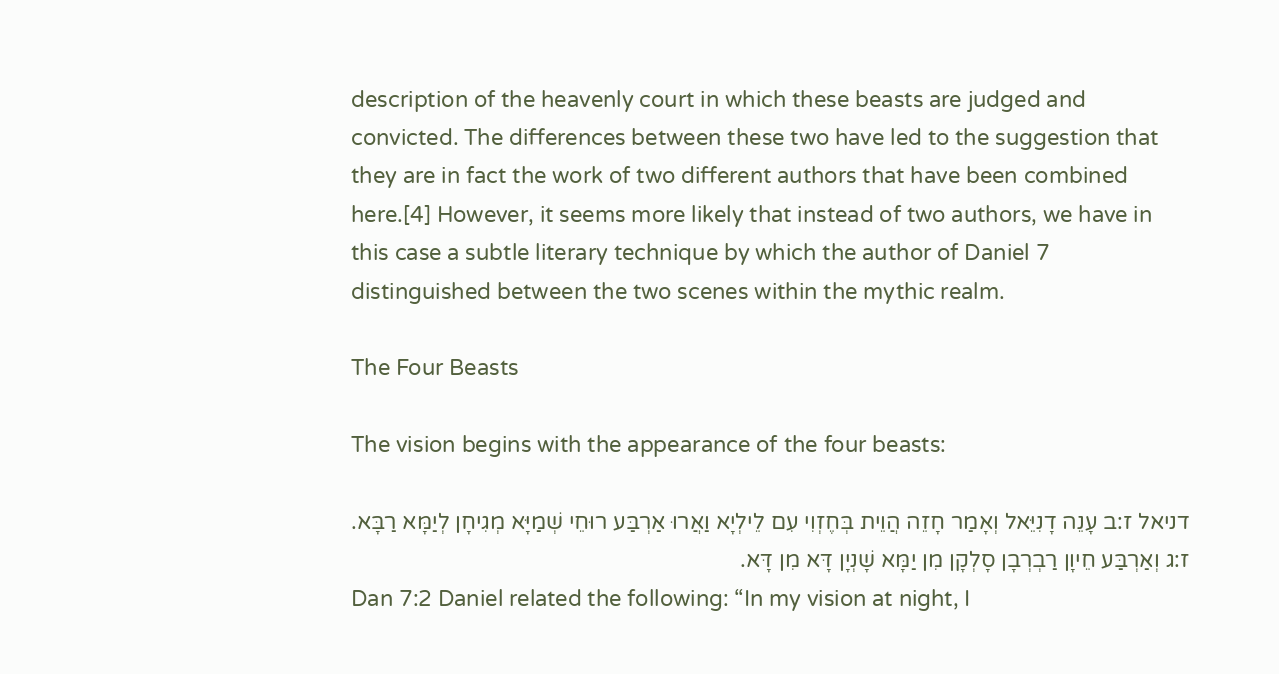description of the heavenly court in which these beasts are judged and convicted. The differences between these two have led to the suggestion that they are in fact the work of two different authors that have been combined here.[4] However, it seems more likely that instead of two authors, we have in this case a subtle literary technique by which the author of Daniel 7 distinguished between the two scenes within the mythic realm.

The Four Beasts

The vision begins with the appearance of the four beasts:

דניאל ז:ב עָנֵה דָנִיֵּאל וְאָמַר חָזֵה הֲוֵית בְּחֶזְוִי עִם לֵילְיָא וַאֲרוּ אַרְבַּע רוּחֵי שְׁמַיָּא מְגִיחָן לְיַמָּא רַבָּא. ז:ג וְאַרְבַּע חֵיוָן רַבְרְבָן סָלְקָן מִן יַמָּא שָׁנְיָן דָּא מִן דָּא.
Dan 7:2 Daniel related the following: “In my vision at night, I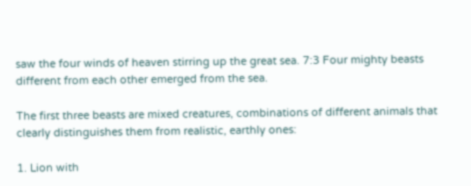saw the four winds of heaven stirring up the great sea. 7:3 Four mighty beasts different from each other emerged from the sea.

The first three beasts are mixed creatures, combinations of different animals that clearly distinguishes them from realistic, earthly ones:

1. Lion with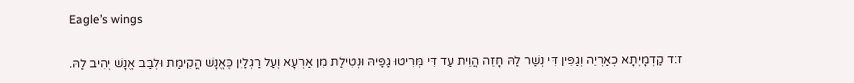Eagle’s wings

ז:ד קַדְמָיְתָא כְאַרְיֵה וְגַפִּין דִּי נְשַׁר לַהּ חָזֵה הֲוֵית עַד דִּי מְּרִיטוּ גַפַּיהּ וּנְטִילַת מִן אַרְעָא וְעַל רַגְלַיִן כֶּאֱנָשׁ הֳקִימַת וּלְבַב אֱנָשׁ יְהִיב לַהּ.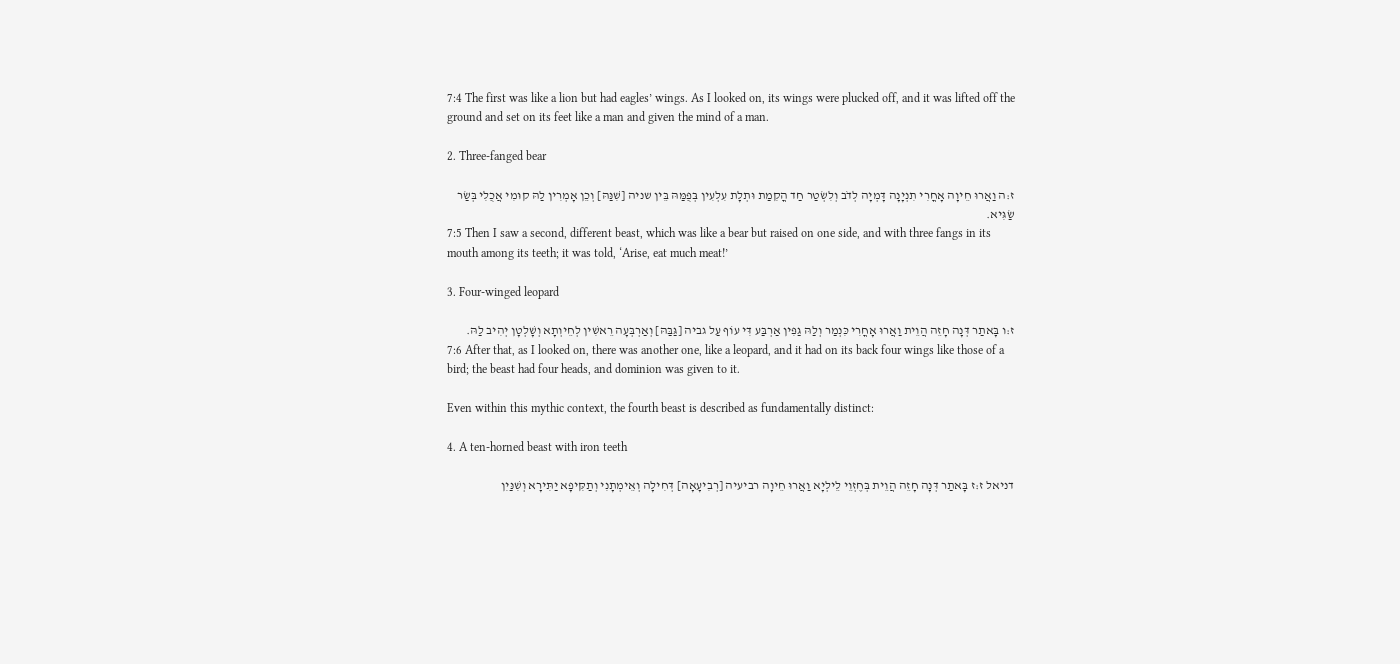7:4 The first was like a lion but had eagles’ wings. As I looked on, its wings were plucked off, and it was lifted off the ground and set on its feet like a man and given the mind of a man.

2. Three-fanged bear

ז:ה וַאֲרוּ חֵיוָה אָחֳרִי תִנְיָנָה דָּמְיָה לְדֹב וְלִשְׂטַר חַד הֳקִמַת וּתְלָת עִלְעִין בְּפֻמַּהּ בֵּין שניה [שִׁנַּהּ] וְכֵן אָמְרִין לַהּ קוּמִי אֲכֻלִי בְּשַׂר שַׂגִּיא.
7:5 Then I saw a second, different beast, which was like a bear but raised on one side, and with three fangs in its mouth among its teeth; it was told, ‘Arise, eat much meat!’

3. Four-winged leopard

ז:ו בָּאתַר דְּנָה חָזֵה הֲוֵית וַאֲרוּ אָחֳרִי כִּנְמַר וְלַהּ גַּפִּין אַרְבַּע דִּי עוֹף עַל גביה [גַּבַּהּ] וְאַרְבְּעָה רֵאשִׁין לְחֵיוְתָא וְשָׁלְטָן יְהִיב לַהּ.
7:6 After that, as I looked on, there was another one, like a leopard, and it had on its back four wings like those of a bird; the beast had four heads, and dominion was given to it.

Even within this mythic context, the fourth beast is described as fundamentally distinct:

4. A ten-horned beast with iron teeth

דניאל ז:ז בָּאתַר דְּנָה חָזֵה הֲוֵית בְּחֶזְוֵי לֵילְיָא וַאֲרוּ חֵיוָה רביעיה [רְבִיעָאָה] דְּחִילָה וְאֵימְתָנִי וְתַקִּיפָא יַתִּירָא וְשִׁנַּיִן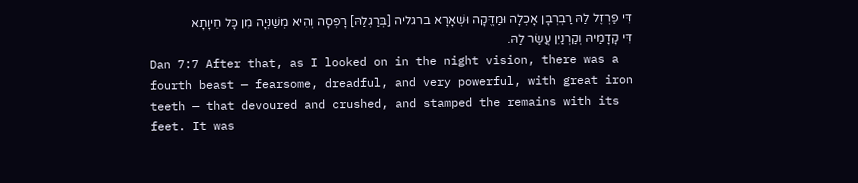דִּי פַרְזֶל לַהּ רַבְרְבָן אָכְלָה וּמַדֱּקָה וּשְׁאָרָא ברגליה [בְּרַגְלַהּ] רָפְסָה וְהִיא מְשַׁנְּיָה מִן כָּל חֵיוָתָא דִּי קָדָמַיהּ וְקַרְנַיִן עֲשַׂר לַהּ.
Dan 7:7 After that, as I looked on in the night vision, there was a fourth beast — fearsome, dreadful, and very powerful, with great iron teeth — that devoured and crushed, and stamped the remains with its feet. It was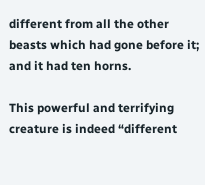different from all the other beasts which had gone before it; and it had ten horns.

This powerful and terrifying creature is indeed “different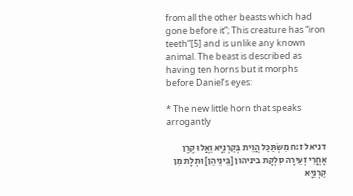from all the other beasts which had gone before it”; This creature has “iron teeth”[5] and is unlike any known animal. The beast is described as having ten horns but it morphs before Daniel’s eyes:

* The new little horn that speaks arrogantly

דניאל ז:ח מִשְׂתַּכַּל הֲוֵית בְּקַרְנַיָּא וַאֲלוּ קֶרֶן אָחֳרִי זְעֵירָה סִלְקָת ביניהון [בֵּינֵיהֵן] וּתְלָת מִן קַרְנַיָּא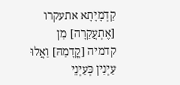קַדְמָיָתָא אתעקרו [אֶתְעֲקַרָה] מִן קדמיה [קֳדָמַהּ] וַאֲלוּ עַיְנִין כְּעַיְנֵי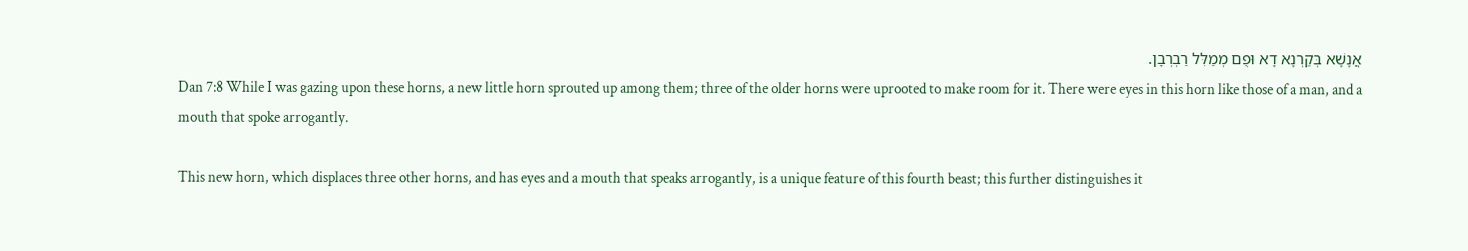אֲנָשָׁא בְּקַרְנָא דָא וּפֻם מְמַלִּל רַבְרְבָן.
Dan 7:8 While I was gazing upon these horns, a new little horn sprouted up among them; three of the older horns were uprooted to make room for it. There were eyes in this horn like those of a man, and a mouth that spoke arrogantly.

This new horn, which displaces three other horns, and has eyes and a mouth that speaks arrogantly, is a unique feature of this fourth beast; this further distinguishes it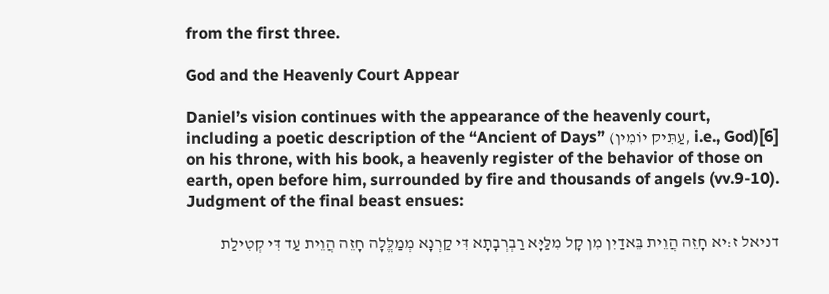from the first three.

God and the Heavenly Court Appear

Daniel’s vision continues with the appearance of the heavenly court, including a poetic description of the “Ancient of Days” (עַתִּיק יוֹמִין, i.e., God)[6] on his throne, with his book, a heavenly register of the behavior of those on earth, open before him, surrounded by fire and thousands of angels (vv.9-10). Judgment of the final beast ensues:

דניאל ז:יא חָזֵה הֲוֵית בֵּאדַיִן מִן קָל מִלַּיָּא רַבְרְבָתָא דִּי קַרְנָא מְמַלֱּלָה חָזֵה הֲוֵית עַד דִּי קְטִילַת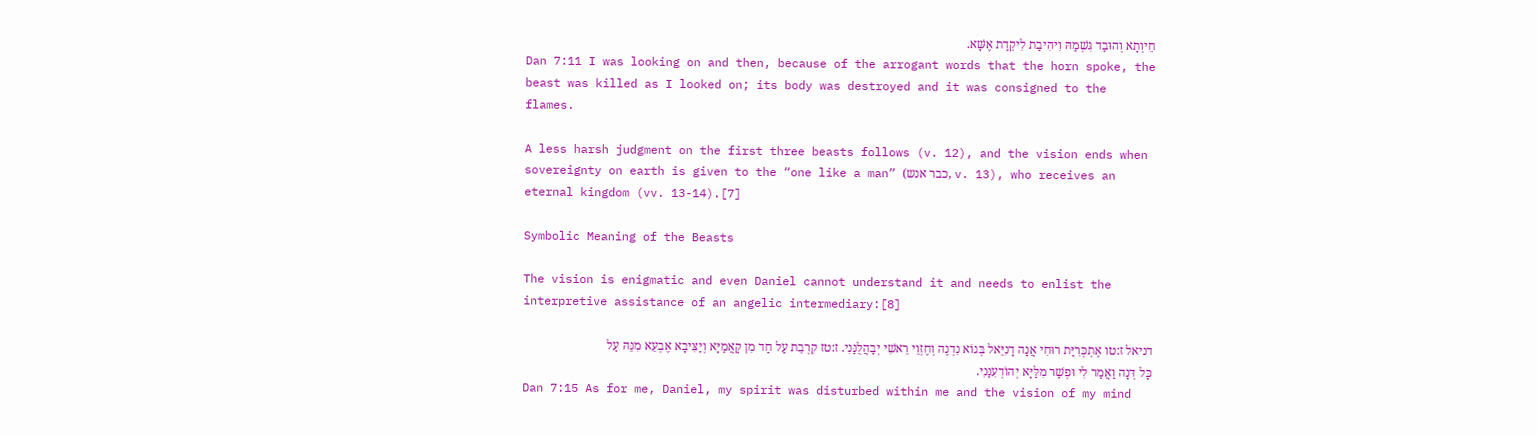חֵיוְתָא וְהוּבַד גִּשְׁמַהּ וִיהִיבַת לִיקֵדַת אֶשָּׁא.
Dan 7:11 I was looking on and then, because of the arrogant words that the horn spoke, the beast was killed as I looked on; its body was destroyed and it was consigned to the flames.

A less harsh judgment on the first three beasts follows (v. 12), and the vision ends when sovereignty on earth is given to the “one like a man” (כבר אנש, v. 13), who receives an eternal kingdom (vv. 13-14).[7]

Symbolic Meaning of the Beasts

The vision is enigmatic and even Daniel cannot understand it and needs to enlist the interpretive assistance of an angelic intermediary:[8]

דניאל ז:טו אֶתְכְּרִיַּת רוּחִי אֲנָה דָנִיֵּאל בְּגוֹא נִדְנֶה וְחֶזְוֵי רֵאשִׁי יְבַהֲלֻנַּנִי. ז:טז קִרְבֵת עַל חַד מִן קָאֲמַיָּא וְיַצִּיבָא אֶבְעֵא מִנֵּהּ עַל כָּל דְּנָה וַאֲמַר לִי וּפְשַׁר מִלַּיָּא יְהוֹדְעִנַּנִי.
Dan 7:15 As for me, Daniel, my spirit was disturbed within me and the vision of my mind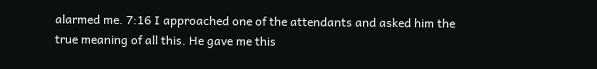alarmed me. 7:16 I approached one of the attendants and asked him the true meaning of all this. He gave me this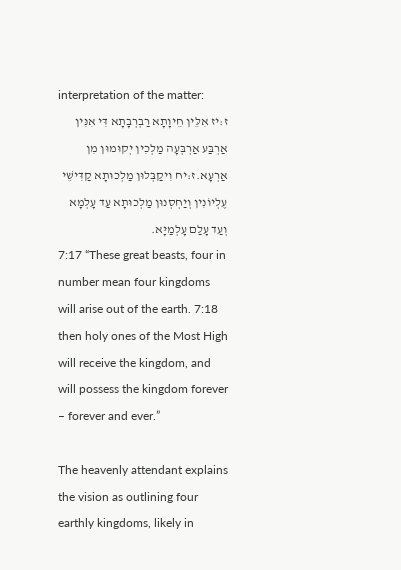interpretation of the matter:
ז:יז אִלֵּין חֵיוָתָא רַבְרְבָתָא דִּי אִנִּין אַרְבַּע אַרְבְּעָה מַלְכִין יְקוּמוּן מִן אַרְעָא.ז:יח וִיקַבְּלוּן מַלְכוּתָא קַדִּישֵׁי עֶלְיוֹנִין וְיַחְסְנוּן מַלְכוּתָא עַד עָלְמָא וְעַד עָלַם עָלְמַיָּא.
7:17 “These great beasts, four in number mean four kingdoms will arise out of the earth. 7:18 then holy ones of the Most High will receive the kingdom, and will possess the kingdom forever – forever and ever.”

The heavenly attendant explains the vision as outlining four earthly kingdoms, likely in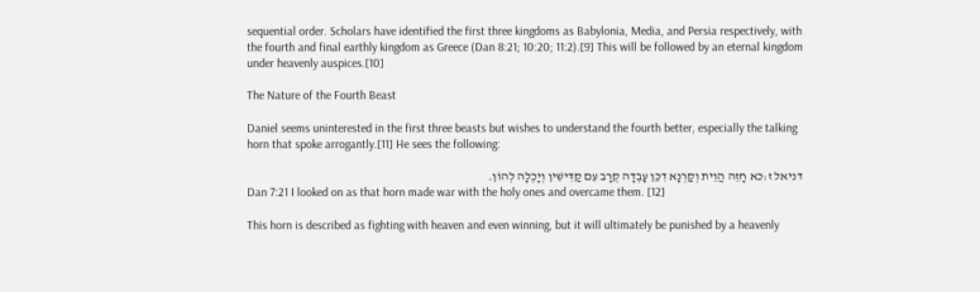sequential order. Scholars have identified the first three kingdoms as Babylonia, Media, and Persia respectively, with the fourth and final earthly kingdom as Greece (Dan 8:21; 10:20; 11:2).[9] This will be followed by an eternal kingdom under heavenly auspices.[10]

The Nature of the Fourth Beast

Daniel seems uninterested in the first three beasts but wishes to understand the fourth better, especially the talking horn that spoke arrogantly.[11] He sees the following:

דניאל ז:כא חָזֵה הֲוֵית וְקַרְנָא דִכֵּן עָבְדָה קְרָב עִם קַדִּישִׁין וְיָכְלָה לְהוֹן.
Dan 7:21 I looked on as that horn made war with the holy ones and overcame them. [12]

This horn is described as fighting with heaven and even winning, but it will ultimately be punished by a heavenly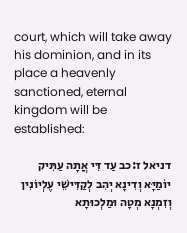court, which will take away his dominion, and in its place a heavenly sanctioned, eternal kingdom will be established:

דניאל ז:כב עַד דִּי אֲתָה עַתִּיק יוֹמַיָּא וְדִינָא יְהִב לְקַדִּישֵׁי עֶלְיוֹנִין וְזִמְנָא מְטָה וּמַלְכוּתָא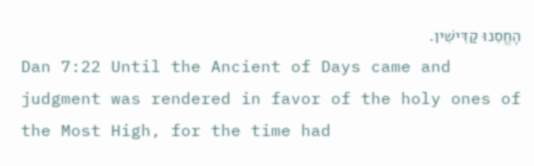הֶחֱסִנוּ קַדִּישִׁין.
Dan 7:22 Until the Ancient of Days came and judgment was rendered in favor of the holy ones of the Most High, for the time had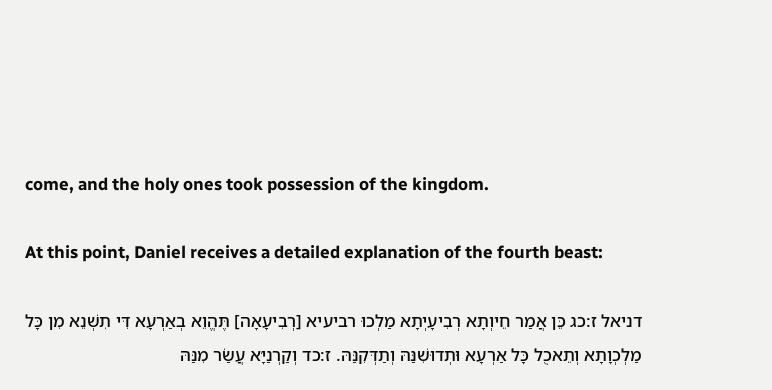come, and the holy ones took possession of the kingdom.

At this point, Daniel receives a detailed explanation of the fourth beast:

דניאל ז:כג כֵּן אֲמַר חֵיוְתָא רְבִיעָיְתָא מַלְכוּ רביעיא [רְבִיעָאָה] תֶּהֱוֵא בְאַרְעָא דִּי תִשְׁנֵא מִן כָּל מַלְכְוָתָא וְתֵאכֻל כָּל אַרְעָא וּתְדוּשִׁנַּהּ וְתַדְּקִנַּהּ. ז:כד וְקַרְנַיָּא עֲשַׂר מִנַּהּ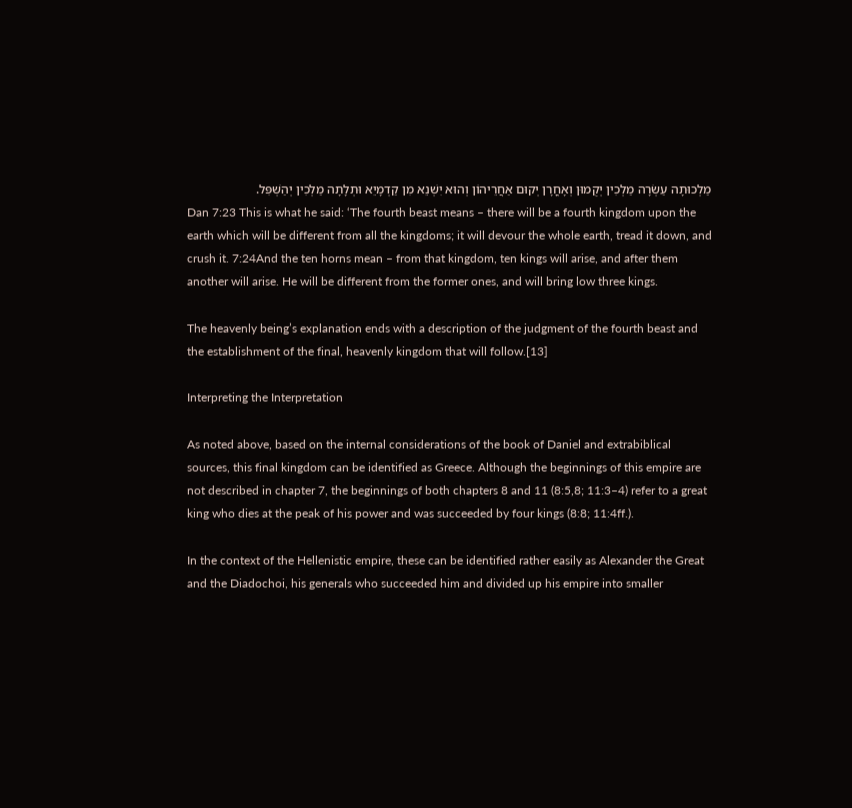מַלְכוּתָה עַשְׂרָה מַלְכִין יְקֻמוּן וְאָחֳרָן יְקוּם אַחֲרֵיהוֹן וְהוּא יִשְׁנֵא מִן קַדְמָיֵא וּתְלָתָה מַלְכִין יְהַשְׁפִּל.
Dan 7:23 This is what he said: ‘The fourth beast means – there will be a fourth kingdom upon the earth which will be different from all the kingdoms; it will devour the whole earth, tread it down, and crush it. 7:24And the ten horns mean – from that kingdom, ten kings will arise, and after them another will arise. He will be different from the former ones, and will bring low three kings.

The heavenly being’s explanation ends with a description of the judgment of the fourth beast and the establishment of the final, heavenly kingdom that will follow.[13]

Interpreting the Interpretation

As noted above, based on the internal considerations of the book of Daniel and extrabiblical sources, this final kingdom can be identified as Greece. Although the beginnings of this empire are not described in chapter 7, the beginnings of both chapters 8 and 11 (8:5,8; 11:3–4) refer to a great king who dies at the peak of his power and was succeeded by four kings (8:8; 11:4ff.).

In the context of the Hellenistic empire, these can be identified rather easily as Alexander the Great and the Diadochoi, his generals who succeeded him and divided up his empire into smaller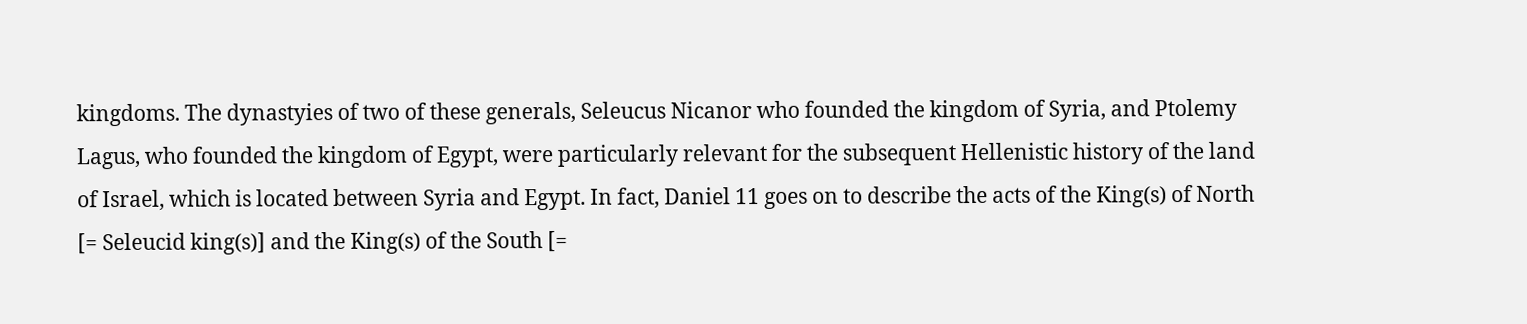kingdoms. The dynastyies of two of these generals, Seleucus Nicanor who founded the kingdom of Syria, and Ptolemy Lagus, who founded the kingdom of Egypt, were particularly relevant for the subsequent Hellenistic history of the land of Israel, which is located between Syria and Egypt. In fact, Daniel 11 goes on to describe the acts of the King(s) of North [= Seleucid king(s)] and the King(s) of the South [=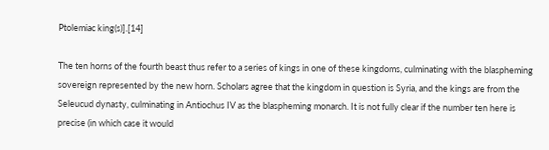Ptolemiac king(s)].[14]

The ten horns of the fourth beast thus refer to a series of kings in one of these kingdoms, culminating with the blaspheming sovereign represented by the new horn. Scholars agree that the kingdom in question is Syria, and the kings are from the Seleucud dynasty, culminating in Antiochus IV as the blaspheming monarch. It is not fully clear if the number ten here is precise (in which case it would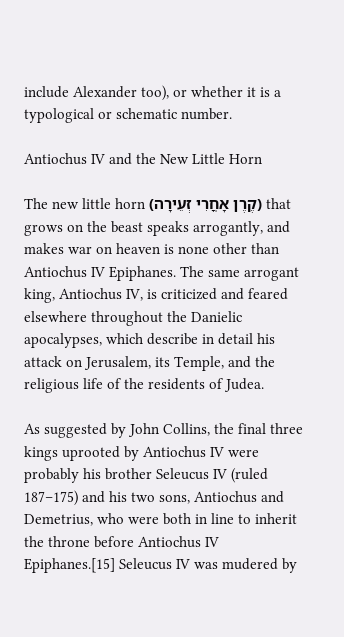include Alexander too), or whether it is a typological or schematic number.

Antiochus IV and the New Little Horn

The new little horn (קֶרֶן אָחֳרִי זְעֵירָה) that grows on the beast speaks arrogantly, and makes war on heaven is none other than Antiochus IV Epiphanes. The same arrogant king, Antiochus IV, is criticized and feared elsewhere throughout the Danielic apocalypses, which describe in detail his attack on Jerusalem, its Temple, and the religious life of the residents of Judea.

As suggested by John Collins, the final three kings uprooted by Antiochus IV were probably his brother Seleucus IV (ruled 187–175) and his two sons, Antiochus and Demetrius, who were both in line to inherit the throne before Antiochus IV Epiphanes.[15] Seleucus IV was mudered by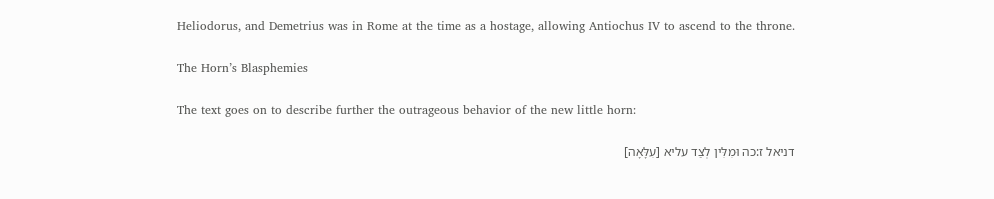Heliodorus, and Demetrius was in Rome at the time as a hostage, allowing Antiochus IV to ascend to the throne.

The Horn’s Blasphemies

The text goes on to describe further the outrageous behavior of the new little horn:

דניאל ז:כה וּמִלִּין לְצַד עליא [עִלָּאָה]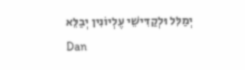יְמַלִּל וּלְקַדִּישֵׁי עֶלְיוֹנִין יְבַלֵּא
Dan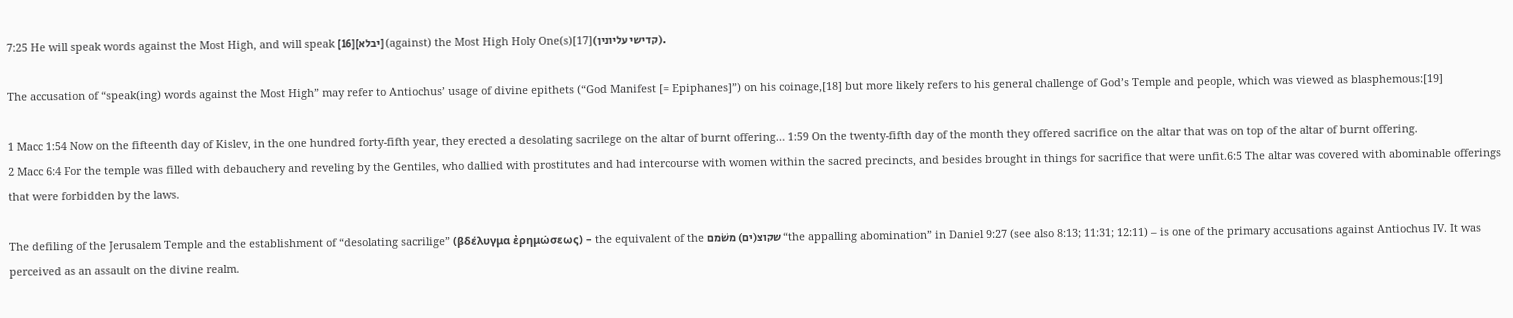7:25 He will speak words against the Most High, and will speak [16][יבלא] (against) the Most High Holy One(s)[17](קדישי עליונין).

The accusation of “speak(ing) words against the Most High” may refer to Antiochus’ usage of divine epithets (“God Manifest [= Epiphanes]”) on his coinage,[18] but more likely refers to his general challenge of God’s Temple and people, which was viewed as blasphemous:[19]

1 Macc 1:54 Now on the fifteenth day of Kislev, in the one hundred forty-fifth year, they erected a desolating sacrilege on the altar of burnt offering… 1:59 On the twenty-fifth day of the month they offered sacrifice on the altar that was on top of the altar of burnt offering.
2 Macc 6:4 For the temple was filled with debauchery and reveling by the Gentiles, who dallied with prostitutes and had intercourse with women within the sacred precincts, and besides brought in things for sacrifice that were unfit.6:5 The altar was covered with abominable offerings that were forbidden by the laws.

The defiling of the Jerusalem Temple and the establishment of “desolating sacrilige” (βδέλυγμα ἐρημώσεως) – the equivalent of the שקוצ(ים) משֹׁמם “the appalling abomination” in Daniel 9:27 (see also 8:13; 11:31; 12:11) – is one of the primary accusations against Antiochus IV. It was perceived as an assault on the divine realm.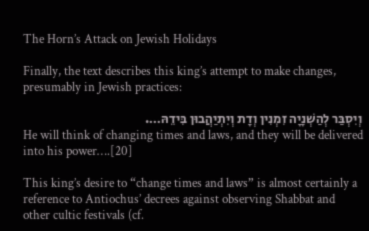The Horn’s Attack on Jewish Holidays

Finally, the text describes this king’s attempt to make changes, presumably in Jewish practices:

וְיִסְבַּר לְהַשְׁנָיָה זִמְנִין וְדָת וְיִתְיַהֲבוּן בִּידֵהּ….
He will think of changing times and laws, and they will be delivered into his power….[20]

This king’s desire to “change times and laws” is almost certainly a reference to Antiochus’ decrees against observing Shabbat and other cultic festivals (cf.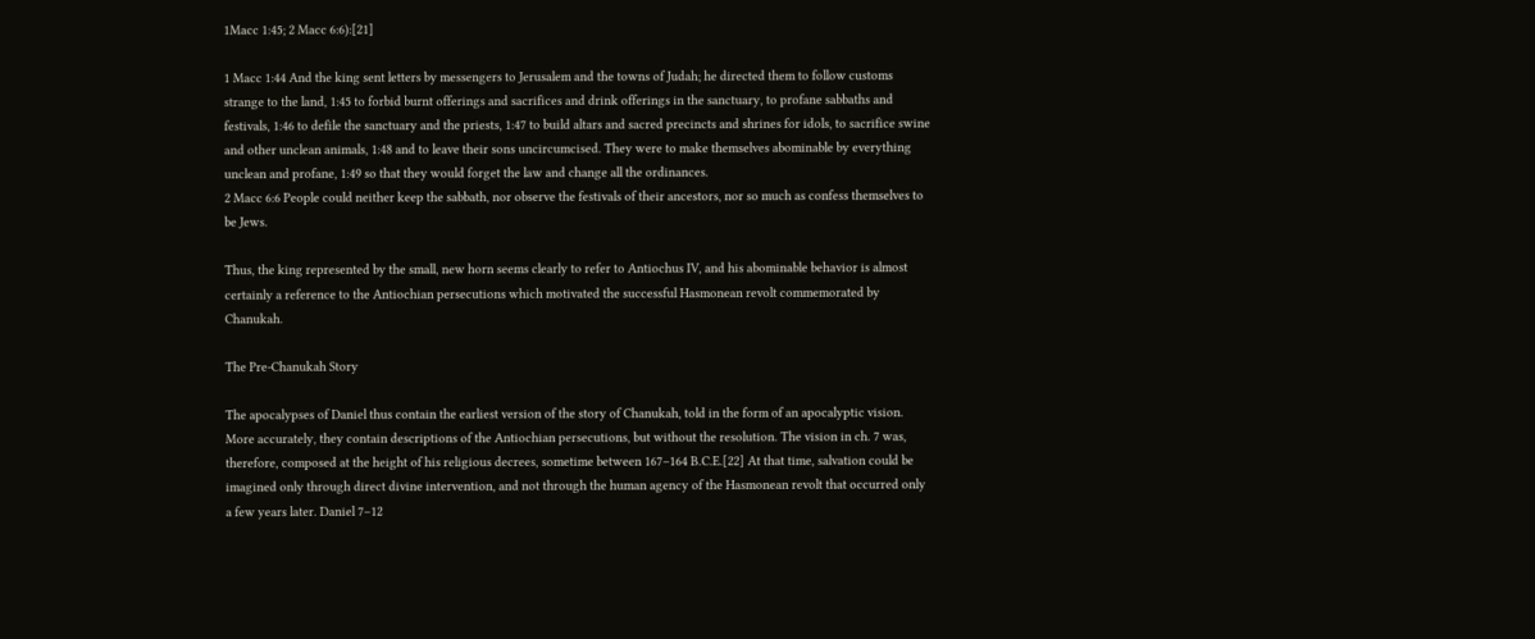1Macc 1:45; 2 Macc 6:6):[21]

1 Macc 1:44 And the king sent letters by messengers to Jerusalem and the towns of Judah; he directed them to follow customs strange to the land, 1:45 to forbid burnt offerings and sacrifices and drink offerings in the sanctuary, to profane sabbaths and festivals, 1:46 to defile the sanctuary and the priests, 1:47 to build altars and sacred precincts and shrines for idols, to sacrifice swine and other unclean animals, 1:48 and to leave their sons uncircumcised. They were to make themselves abominable by everything unclean and profane, 1:49 so that they would forget the law and change all the ordinances.
2 Macc 6:6 People could neither keep the sabbath, nor observe the festivals of their ancestors, nor so much as confess themselves to be Jews.

Thus, the king represented by the small, new horn seems clearly to refer to Antiochus IV, and his abominable behavior is almost certainly a reference to the Antiochian persecutions which motivated the successful Hasmonean revolt commemorated by Chanukah.

The Pre-Chanukah Story

The apocalypses of Daniel thus contain the earliest version of the story of Chanukah, told in the form of an apocalyptic vision. More accurately, they contain descriptions of the Antiochian persecutions, but without the resolution. The vision in ch. 7 was, therefore, composed at the height of his religious decrees, sometime between 167–164 B.C.E.[22] At that time, salvation could be imagined only through direct divine intervention, and not through the human agency of the Hasmonean revolt that occurred only a few years later. Daniel 7–12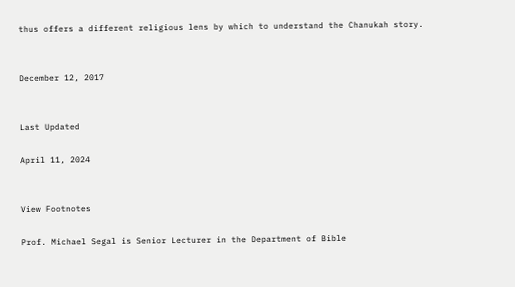thus offers a different religious lens by which to understand the Chanukah story.


December 12, 2017


Last Updated

April 11, 2024


View Footnotes

Prof. Michael Segal is Senior Lecturer in the Department of Bible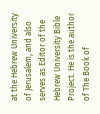at the Hebrew University of Jerusalem, and also serves as Editor of the Hebrew University Bible Project. He is the author of The Book of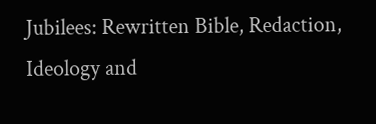Jubilees: Rewritten Bible, Redaction, Ideology and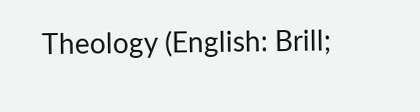Theology (English: Brill;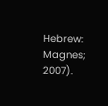Hebrew: Magnes; 2007).